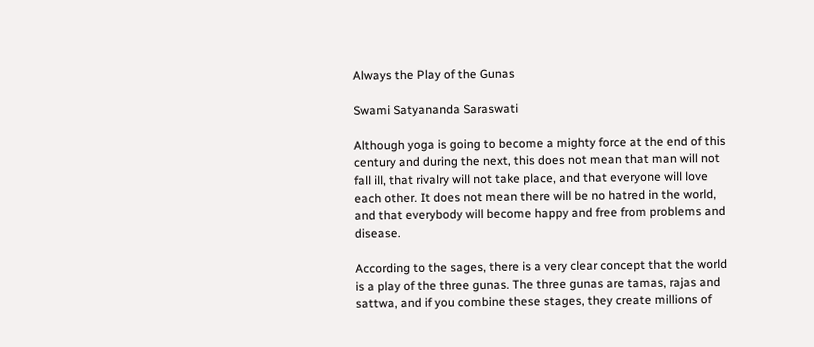Always the Play of the Gunas

Swami Satyananda Saraswati

Although yoga is going to become a mighty force at the end of this century and during the next, this does not mean that man will not fall ill, that rivalry will not take place, and that everyone will love each other. It does not mean there will be no hatred in the world, and that everybody will become happy and free from problems and disease.

According to the sages, there is a very clear concept that the world is a play of the three gunas. The three gunas are tamas, rajas and sattwa, and if you combine these stages, they create millions of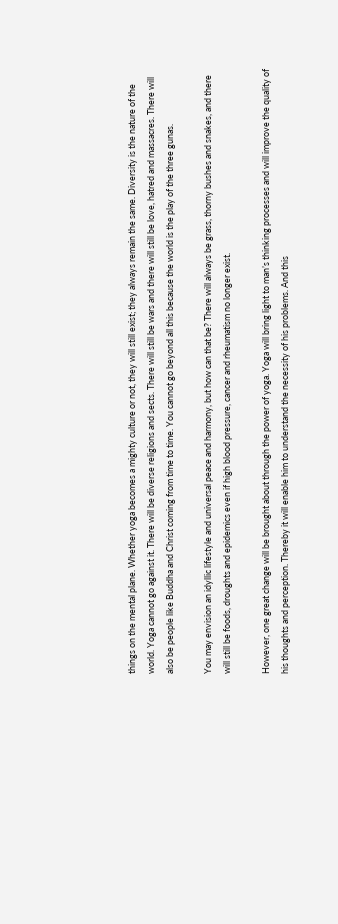things on the mental plane. Whether yoga becomes a mighty culture or not, they will still exist; they always remain the same. Diversity is the nature of the world. Yoga cannot go against it. There will be diverse religions and sects. There will still be wars and there will still be love, hatred and massacres. There will also be people like Buddha and Christ coming from time to time. You cannot go beyond all this because the world is the play of the three gunas.

You may envision an idyllic lifestyle and universal peace and harmony, but how can that be? There will always be grass, thorny bushes and snakes, and there will still be foods, droughts and epidemics even if high blood pressure, cancer and rheumatism no longer exist.

However, one great change will be brought about through the power of yoga. Yoga will bring light to man’s thinking processes and will improve the quality of his thoughts and perception. Thereby it will enable him to understand the necessity of his problems. And this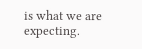is what we are expecting.